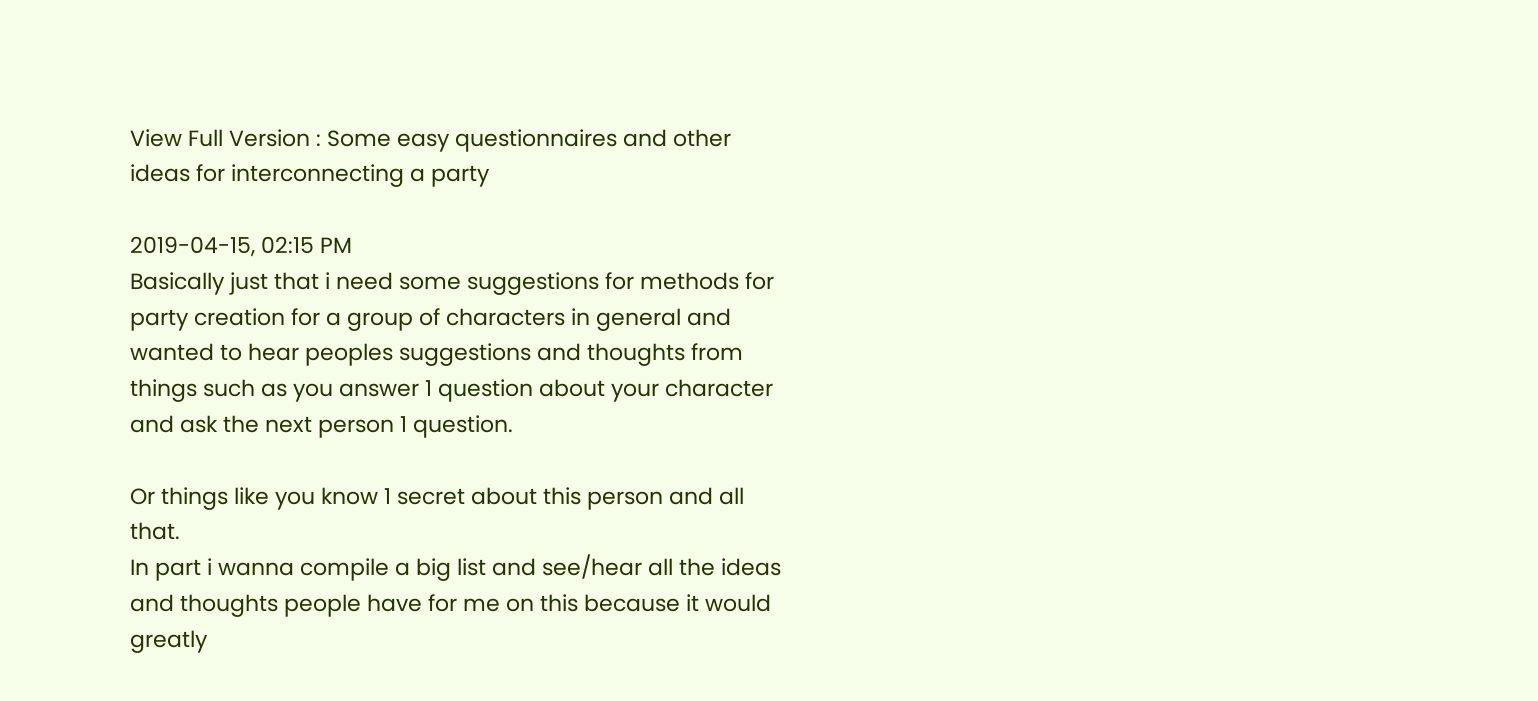View Full Version : Some easy questionnaires and other ideas for interconnecting a party

2019-04-15, 02:15 PM
Basically just that i need some suggestions for methods for party creation for a group of characters in general and wanted to hear peoples suggestions and thoughts from things such as you answer 1 question about your character and ask the next person 1 question.

Or things like you know 1 secret about this person and all that.
In part i wanna compile a big list and see/hear all the ideas and thoughts people have for me on this because it would greatly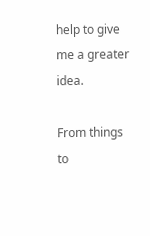help to give me a greater idea.

From things to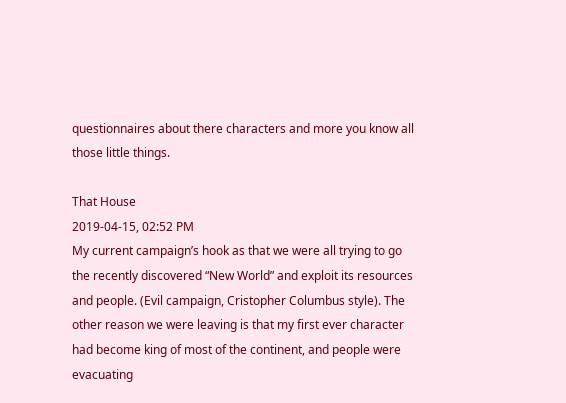questionnaires about there characters and more you know all those little things.

That House
2019-04-15, 02:52 PM
My current campaign’s hook as that we were all trying to go the recently discovered “New World” and exploit its resources and people. (Evil campaign, Cristopher Columbus style). The other reason we were leaving is that my first ever character had become king of most of the continent, and people were evacuating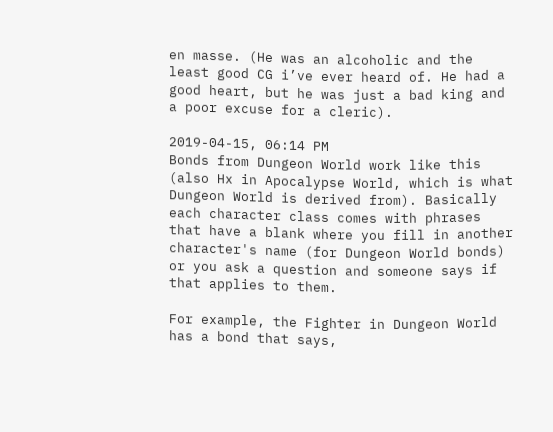en masse. (He was an alcoholic and the least good CG i’ve ever heard of. He had a good heart, but he was just a bad king and a poor excuse for a cleric).

2019-04-15, 06:14 PM
Bonds from Dungeon World work like this (also Hx in Apocalypse World, which is what Dungeon World is derived from). Basically each character class comes with phrases that have a blank where you fill in another character's name (for Dungeon World bonds) or you ask a question and someone says if that applies to them.

For example, the Fighter in Dungeon World has a bond that says,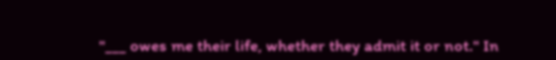"___ owes me their life, whether they admit it or not." In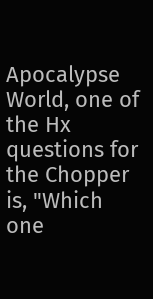Apocalypse World, one of the Hx questions for the Chopper is, "Which one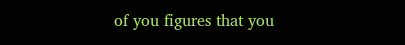of you figures that you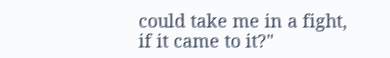could take me in a fight, if it came to it?"